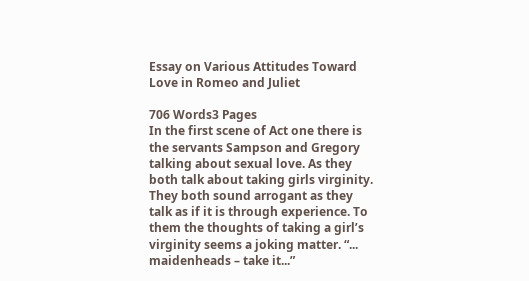Essay on Various Attitudes Toward Love in Romeo and Juliet

706 Words3 Pages
In the first scene of Act one there is the servants Sampson and Gregory talking about sexual love. As they both talk about taking girls virginity. They both sound arrogant as they talk as if it is through experience. To them the thoughts of taking a girl’s virginity seems a joking matter. “... maidenheads – take it...”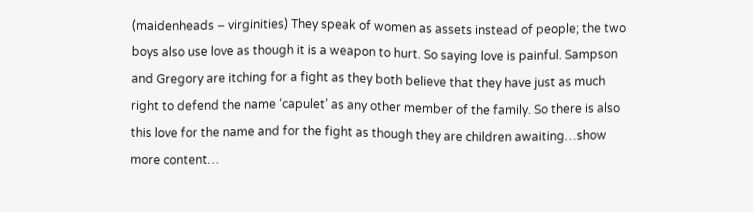(maidenheads – virginities) They speak of women as assets instead of people; the two boys also use love as though it is a weapon to hurt. So saying love is painful. Sampson and Gregory are itching for a fight as they both believe that they have just as much right to defend the name ‘capulet’ as any other member of the family. So there is also this love for the name and for the fight as though they are children awaiting…show more content…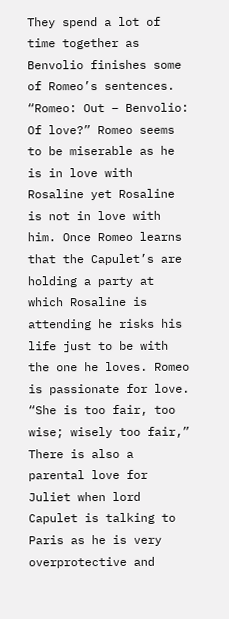They spend a lot of time together as Benvolio finishes some of Romeo’s sentences. “Romeo: Out – Benvolio: Of love?” Romeo seems to be miserable as he is in love with Rosaline yet Rosaline is not in love with him. Once Romeo learns that the Capulet’s are holding a party at which Rosaline is attending he risks his life just to be with the one he loves. Romeo is passionate for love. “She is too fair, too wise; wisely too fair,” There is also a parental love for Juliet when lord Capulet is talking to Paris as he is very overprotective and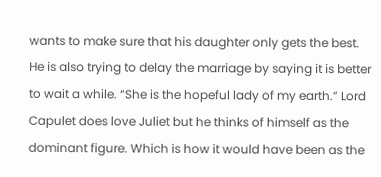wants to make sure that his daughter only gets the best. He is also trying to delay the marriage by saying it is better to wait a while. “She is the hopeful lady of my earth.” Lord Capulet does love Juliet but he thinks of himself as the dominant figure. Which is how it would have been as the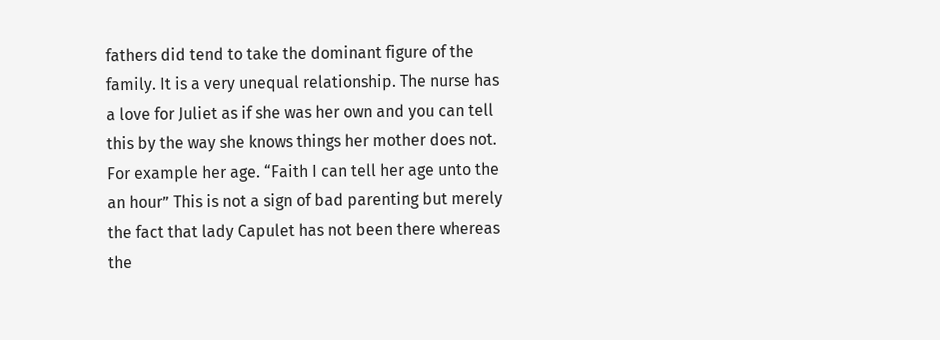fathers did tend to take the dominant figure of the family. It is a very unequal relationship. The nurse has a love for Juliet as if she was her own and you can tell this by the way she knows things her mother does not. For example her age. “Faith I can tell her age unto the an hour” This is not a sign of bad parenting but merely the fact that lady Capulet has not been there whereas the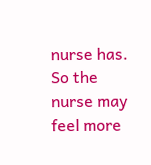nurse has. So the nurse may feel more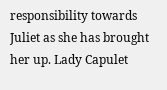responsibility towards Juliet as she has brought her up. Lady Capulet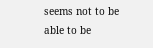seems not to be able to be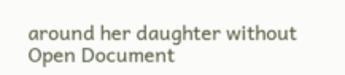around her daughter without
Open Document